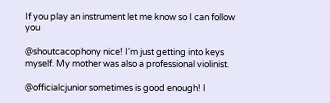If you play an instrument let me know so I can follow you

@shoutcacophony nice! I'm just getting into keys myself. My mother was also a professional violinist.

@officialcjunior sometimes is good enough! I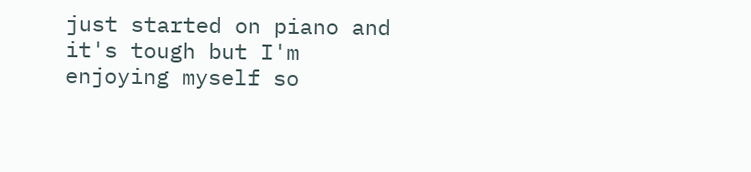just started on piano and it's tough but I'm enjoying myself so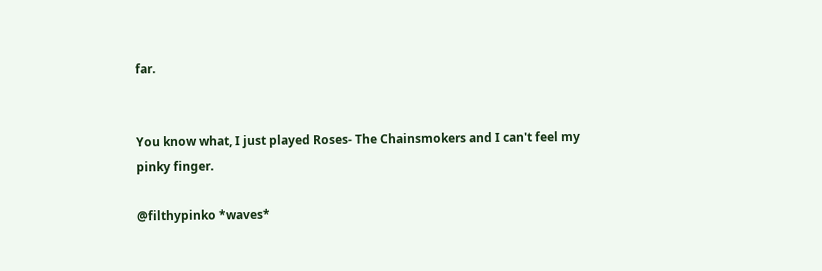far.


You know what, I just played Roses- The Chainsmokers and I can't feel my pinky finger.

@filthypinko *waves*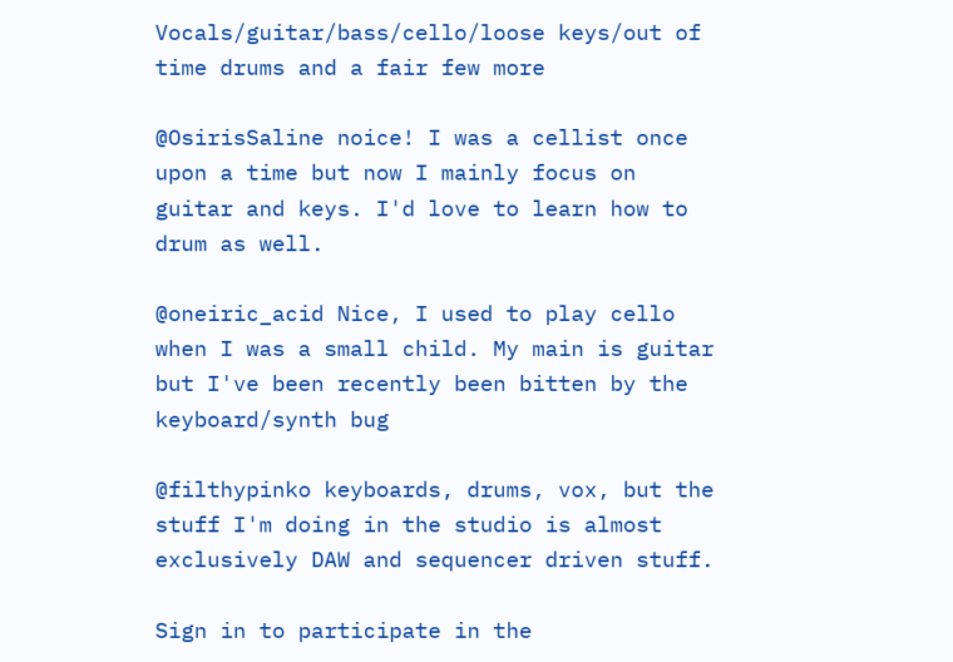Vocals/guitar/bass/cello/loose keys/out of time drums and a fair few more

@OsirisSaline noice! I was a cellist once upon a time but now I mainly focus on guitar and keys. I'd love to learn how to drum as well.

@oneiric_acid Nice, I used to play cello when I was a small child. My main is guitar but I've been recently been bitten by the keyboard/synth bug

@filthypinko keyboards, drums, vox, but the stuff I'm doing in the studio is almost exclusively DAW and sequencer driven stuff.

Sign in to participate in the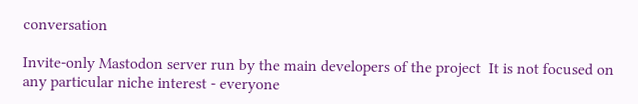conversation

Invite-only Mastodon server run by the main developers of the project  It is not focused on any particular niche interest - everyone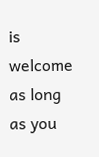is welcome as long as you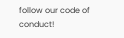follow our code of conduct!